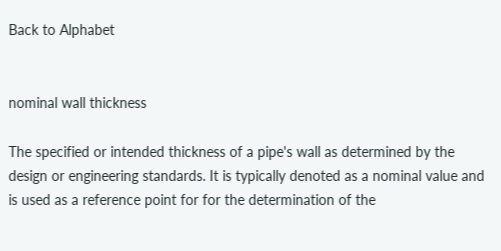Back to Alphabet


nominal wall thickness

The specified or intended thickness of a pipe's wall as determined by the design or engineering standards. It is typically denoted as a nominal value and is used as a reference point for for the determination of the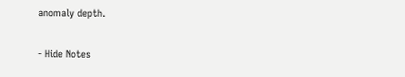anomaly depth.

- Hide Notes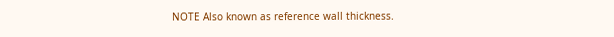NOTE Also known as reference wall thickness.